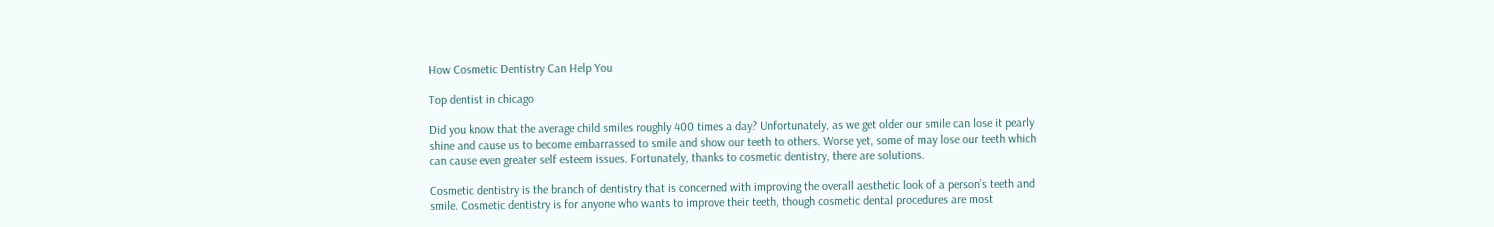How Cosmetic Dentistry Can Help You

Top dentist in chicago

Did you know that the average child smiles roughly 400 times a day? Unfortunately, as we get older our smile can lose it pearly shine and cause us to become embarrassed to smile and show our teeth to others. Worse yet, some of may lose our teeth which can cause even greater self esteem issues. Fortunately, thanks to cosmetic dentistry, there are solutions.

Cosmetic dentistry is the branch of dentistry that is concerned with improving the overall aesthetic look of a person’s teeth and smile. Cosmetic dentistry is for anyone who wants to improve their teeth, though cosmetic dental procedures are most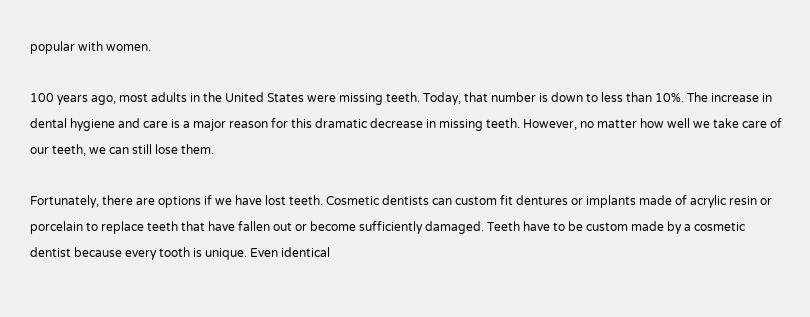popular with women.

100 years ago, most adults in the United States were missing teeth. Today, that number is down to less than 10%. The increase in dental hygiene and care is a major reason for this dramatic decrease in missing teeth. However, no matter how well we take care of our teeth, we can still lose them.

Fortunately, there are options if we have lost teeth. Cosmetic dentists can custom fit dentures or implants made of acrylic resin or porcelain to replace teeth that have fallen out or become sufficiently damaged. Teeth have to be custom made by a cosmetic dentist because every tooth is unique. Even identical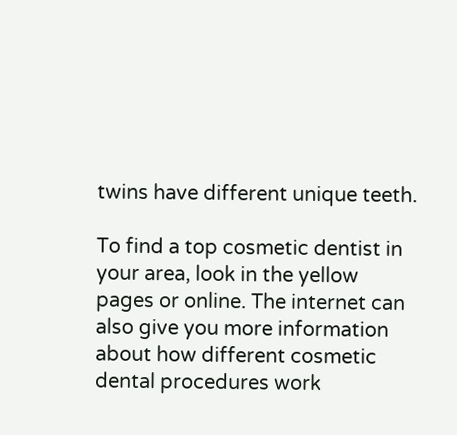twins have different unique teeth.

To find a top cosmetic dentist in your area, look in the yellow pages or online. The internet can also give you more information about how different cosmetic dental procedures work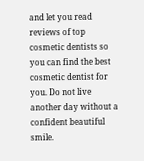and let you read reviews of top cosmetic dentists so you can find the best cosmetic dentist for you. Do not live another day without a confident beautiful smile.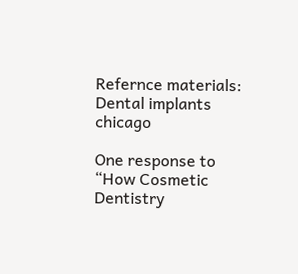Refernce materials: Dental implants chicago

One response to “How Cosmetic Dentistry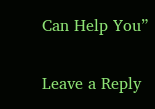Can Help You”

Leave a Reply